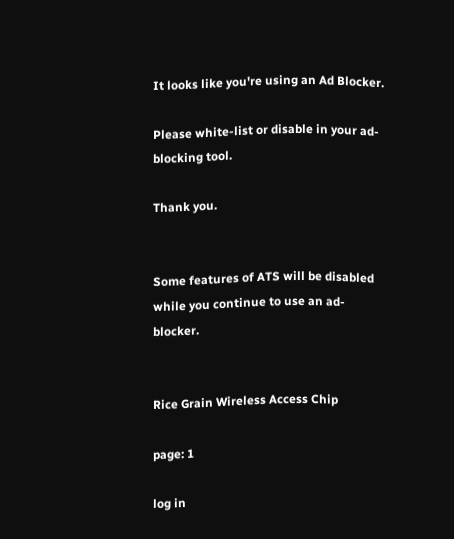It looks like you're using an Ad Blocker.

Please white-list or disable in your ad-blocking tool.

Thank you.


Some features of ATS will be disabled while you continue to use an ad-blocker.


Rice Grain Wireless Access Chip

page: 1

log in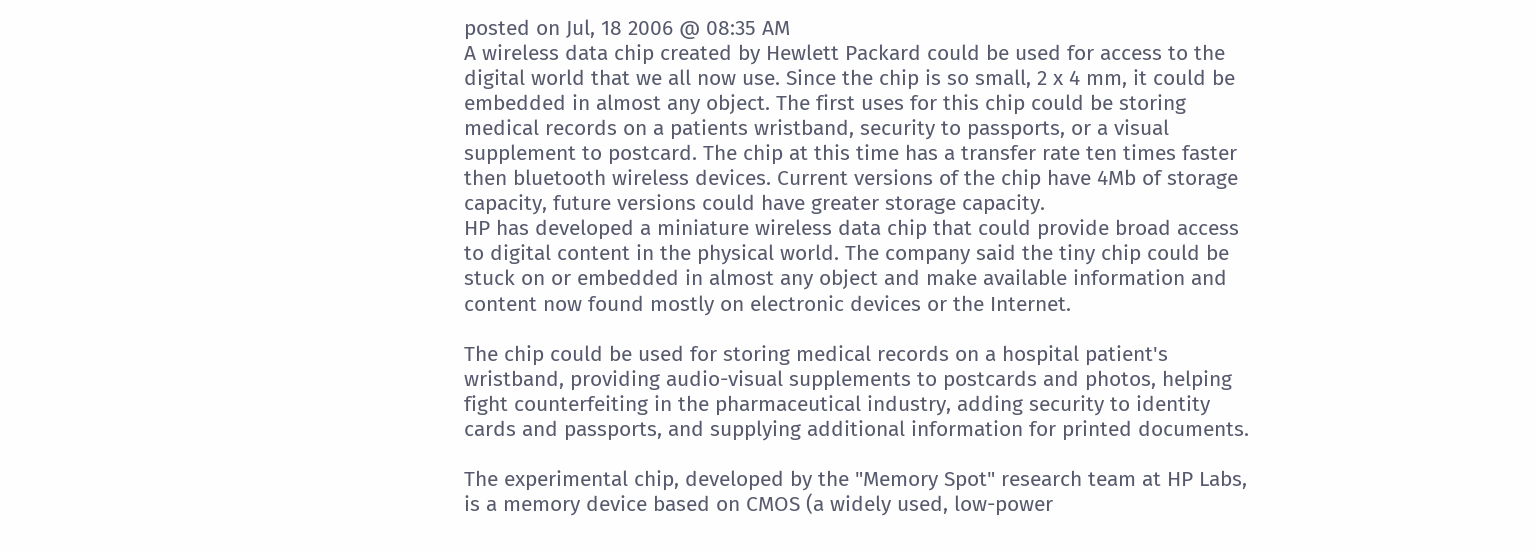posted on Jul, 18 2006 @ 08:35 AM
A wireless data chip created by Hewlett Packard could be used for access to the digital world that we all now use. Since the chip is so small, 2 x 4 mm, it could be embedded in almost any object. The first uses for this chip could be storing medical records on a patients wristband, security to passports, or a visual supplement to postcard. The chip at this time has a transfer rate ten times faster then bluetooth wireless devices. Current versions of the chip have 4Mb of storage capacity, future versions could have greater storage capacity.
HP has developed a miniature wireless data chip that could provide broad access to digital content in the physical world. The company said the tiny chip could be stuck on or embedded in almost any object and make available information and content now found mostly on electronic devices or the Internet.

The chip could be used for storing medical records on a hospital patient's wristband, providing audio-visual supplements to postcards and photos, helping fight counterfeiting in the pharmaceutical industry, adding security to identity cards and passports, and supplying additional information for printed documents.

The experimental chip, developed by the "Memory Spot" research team at HP Labs, is a memory device based on CMOS (a widely used, low-power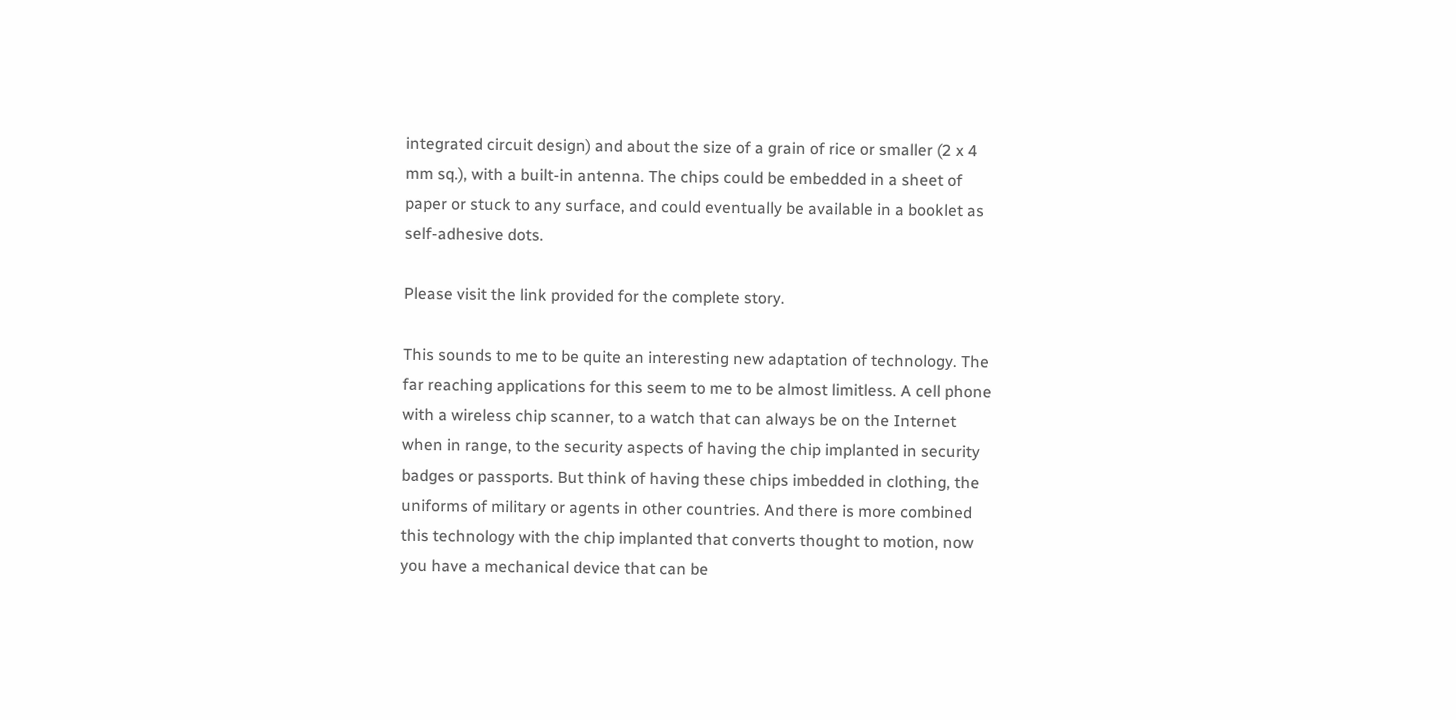integrated circuit design) and about the size of a grain of rice or smaller (2 x 4 mm sq.), with a built-in antenna. The chips could be embedded in a sheet of paper or stuck to any surface, and could eventually be available in a booklet as self-adhesive dots.

Please visit the link provided for the complete story.

This sounds to me to be quite an interesting new adaptation of technology. The far reaching applications for this seem to me to be almost limitless. A cell phone with a wireless chip scanner, to a watch that can always be on the Internet when in range, to the security aspects of having the chip implanted in security badges or passports. But think of having these chips imbedded in clothing, the uniforms of military or agents in other countries. And there is more combined this technology with the chip implanted that converts thought to motion, now you have a mechanical device that can be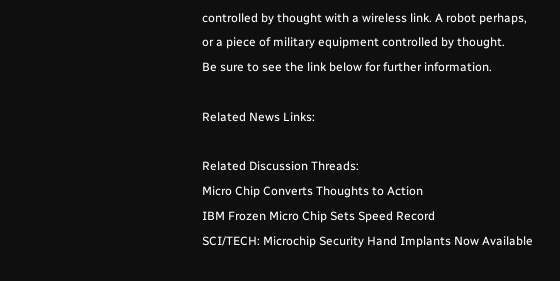controlled by thought with a wireless link. A robot perhaps, or a piece of military equipment controlled by thought.
Be sure to see the link below for further information.

Related News Links:

Related Discussion Threads:
Micro Chip Converts Thoughts to Action
IBM Frozen Micro Chip Sets Speed Record
SCI/TECH: Microchip Security Hand Implants Now Available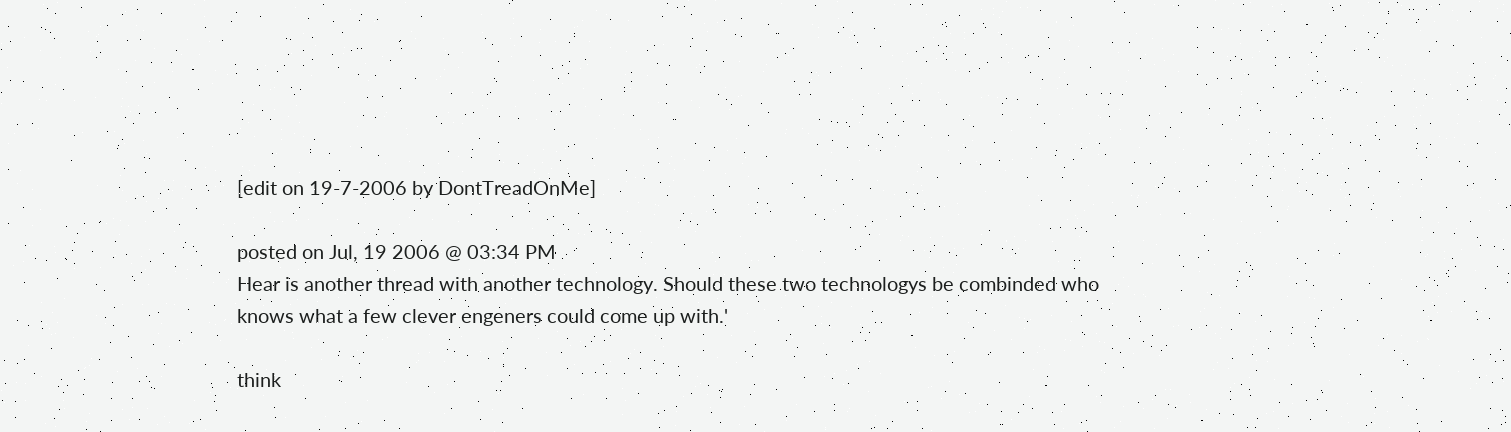[edit on 19-7-2006 by DontTreadOnMe]

posted on Jul, 19 2006 @ 03:34 PM
Hear is another thread with another technology. Should these two technologys be combinded who knows what a few clever engeners could come up with.'

think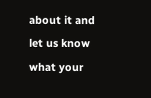about it and let us know what your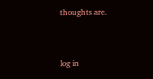thoughts are.


log in